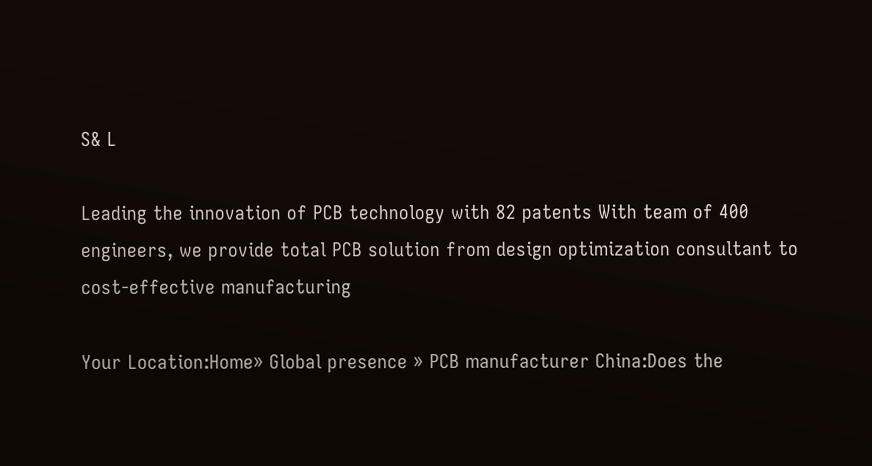S& L

Leading the innovation of PCB technology with 82 patents With team of 400 engineers, we provide total PCB solution from design optimization consultant to cost-effective manufacturing

Your Location:Home» Global presence » PCB manufacturer China:Does the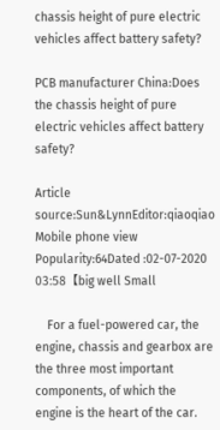chassis height of pure electric vehicles affect battery safety?

PCB manufacturer China:Does the chassis height of pure electric vehicles affect battery safety?

Article source:Sun&LynnEditor:qiaoqiao Mobile phone view
Popularity:64Dated :02-07-2020 03:58【big well Small

    For a fuel-powered car, the engine, chassis and gearbox are the three most important components, of which the engine is the heart of the car.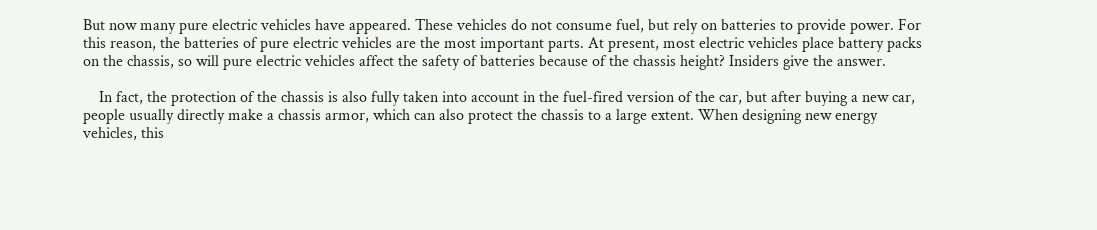But now many pure electric vehicles have appeared. These vehicles do not consume fuel, but rely on batteries to provide power. For this reason, the batteries of pure electric vehicles are the most important parts. At present, most electric vehicles place battery packs on the chassis, so will pure electric vehicles affect the safety of batteries because of the chassis height? Insiders give the answer.

    In fact, the protection of the chassis is also fully taken into account in the fuel-fired version of the car, but after buying a new car, people usually directly make a chassis armor, which can also protect the chassis to a large extent. When designing new energy vehicles, this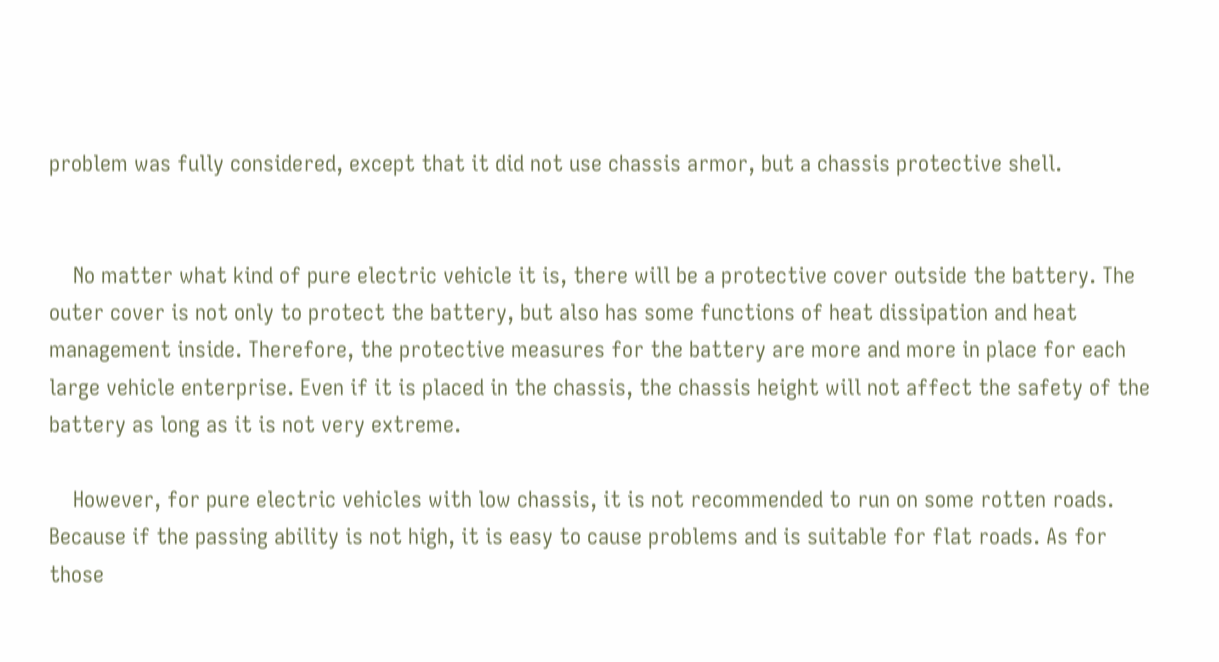problem was fully considered, except that it did not use chassis armor, but a chassis protective shell.


    No matter what kind of pure electric vehicle it is, there will be a protective cover outside the battery. The outer cover is not only to protect the battery, but also has some functions of heat dissipation and heat management inside. Therefore, the protective measures for the battery are more and more in place for each large vehicle enterprise. Even if it is placed in the chassis, the chassis height will not affect the safety of the battery as long as it is not very extreme.

    However, for pure electric vehicles with low chassis, it is not recommended to run on some rotten roads. Because if the passing ability is not high, it is easy to cause problems and is suitable for flat roads. As for those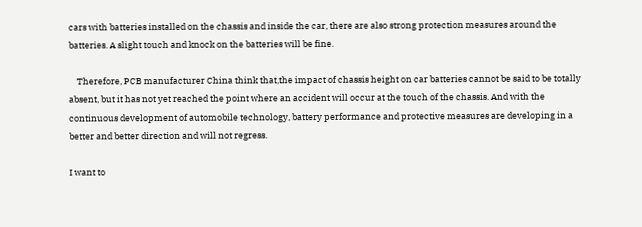cars with batteries installed on the chassis and inside the car, there are also strong protection measures around the batteries. A slight touch and knock on the batteries will be fine.

    Therefore, PCB manufacturer China think that,the impact of chassis height on car batteries cannot be said to be totally absent, but it has not yet reached the point where an accident will occur at the touch of the chassis. And with the continuous development of automobile technology, battery performance and protective measures are developing in a better and better direction and will not regress.

I want to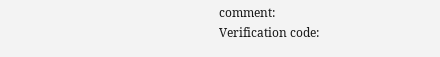comment:
Verification code: